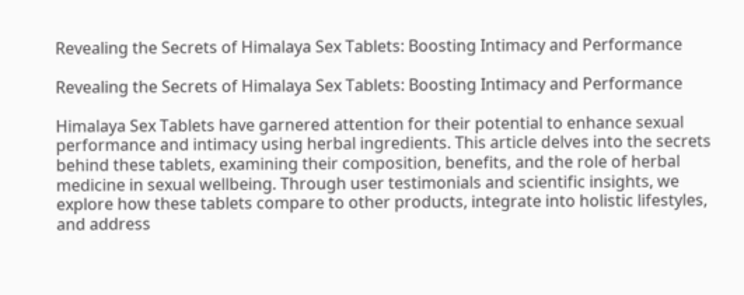Revealing the Secrets of Himalaya Sex Tablets: Boosting Intimacy and Performance

Revealing the Secrets of Himalaya Sex Tablets: Boosting Intimacy and Performance

Himalaya Sex Tablets have garnered attention for their potential to enhance sexual performance and intimacy using herbal ingredients. This article delves into the secrets behind these tablets, examining their composition, benefits, and the role of herbal medicine in sexual wellbeing. Through user testimonials and scientific insights, we explore how these tablets compare to other products, integrate into holistic lifestyles, and address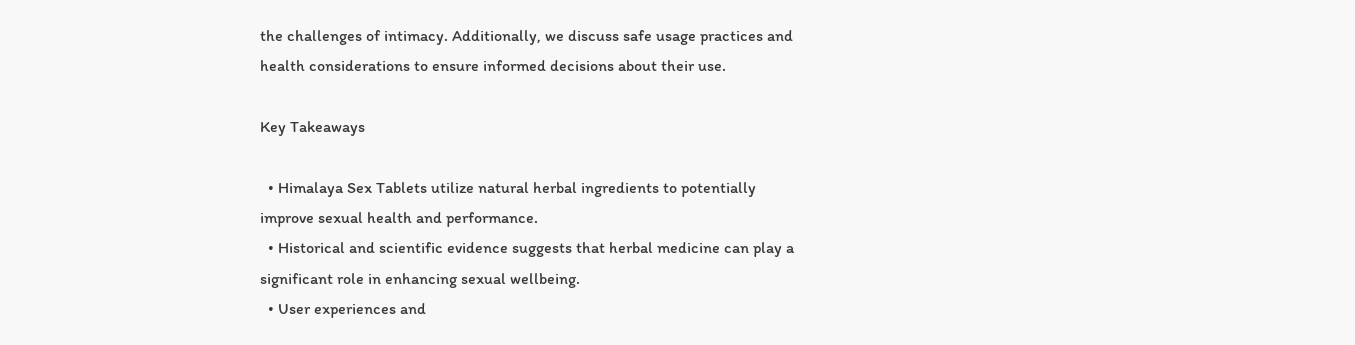the challenges of intimacy. Additionally, we discuss safe usage practices and health considerations to ensure informed decisions about their use.

Key Takeaways

  • Himalaya Sex Tablets utilize natural herbal ingredients to potentially improve sexual health and performance.
  • Historical and scientific evidence suggests that herbal medicine can play a significant role in enhancing sexual wellbeing.
  • User experiences and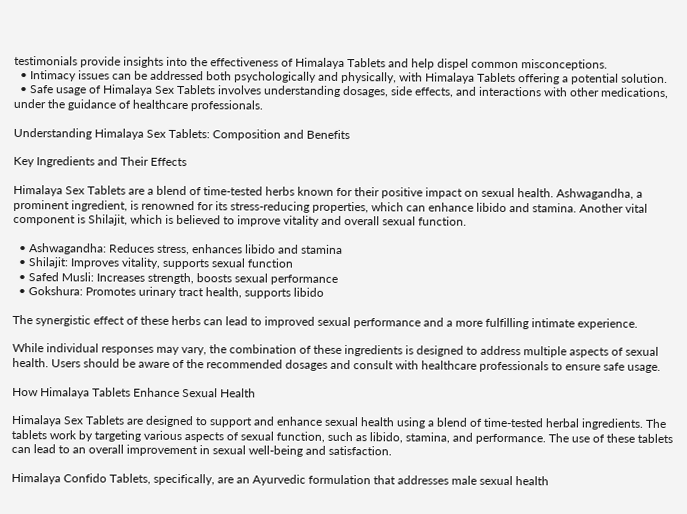testimonials provide insights into the effectiveness of Himalaya Tablets and help dispel common misconceptions.
  • Intimacy issues can be addressed both psychologically and physically, with Himalaya Tablets offering a potential solution.
  • Safe usage of Himalaya Sex Tablets involves understanding dosages, side effects, and interactions with other medications, under the guidance of healthcare professionals.

Understanding Himalaya Sex Tablets: Composition and Benefits

Key Ingredients and Their Effects

Himalaya Sex Tablets are a blend of time-tested herbs known for their positive impact on sexual health. Ashwagandha, a prominent ingredient, is renowned for its stress-reducing properties, which can enhance libido and stamina. Another vital component is Shilajit, which is believed to improve vitality and overall sexual function.

  • Ashwagandha: Reduces stress, enhances libido and stamina
  • Shilajit: Improves vitality, supports sexual function
  • Safed Musli: Increases strength, boosts sexual performance
  • Gokshura: Promotes urinary tract health, supports libido

The synergistic effect of these herbs can lead to improved sexual performance and a more fulfilling intimate experience.

While individual responses may vary, the combination of these ingredients is designed to address multiple aspects of sexual health. Users should be aware of the recommended dosages and consult with healthcare professionals to ensure safe usage.

How Himalaya Tablets Enhance Sexual Health

Himalaya Sex Tablets are designed to support and enhance sexual health using a blend of time-tested herbal ingredients. The tablets work by targeting various aspects of sexual function, such as libido, stamina, and performance. The use of these tablets can lead to an overall improvement in sexual well-being and satisfaction.

Himalaya Confido Tablets, specifically, are an Ayurvedic formulation that addresses male sexual health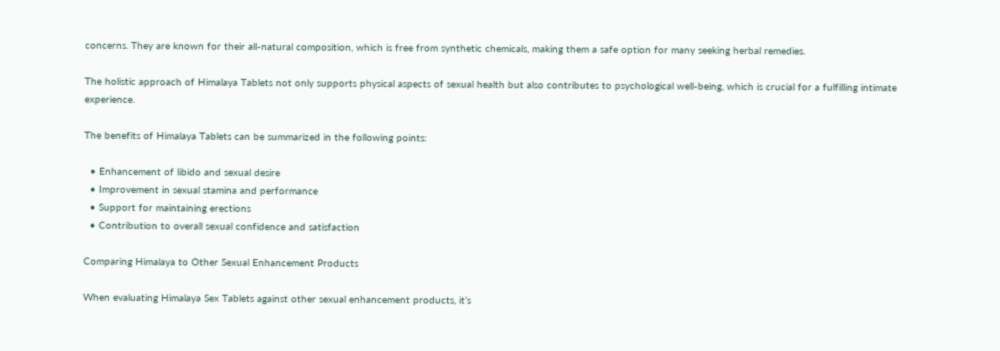concerns. They are known for their all-natural composition, which is free from synthetic chemicals, making them a safe option for many seeking herbal remedies.

The holistic approach of Himalaya Tablets not only supports physical aspects of sexual health but also contributes to psychological well-being, which is crucial for a fulfilling intimate experience.

The benefits of Himalaya Tablets can be summarized in the following points:

  • Enhancement of libido and sexual desire
  • Improvement in sexual stamina and performance
  • Support for maintaining erections
  • Contribution to overall sexual confidence and satisfaction

Comparing Himalaya to Other Sexual Enhancement Products

When evaluating Himalaya Sex Tablets against other sexual enhancement products, it’s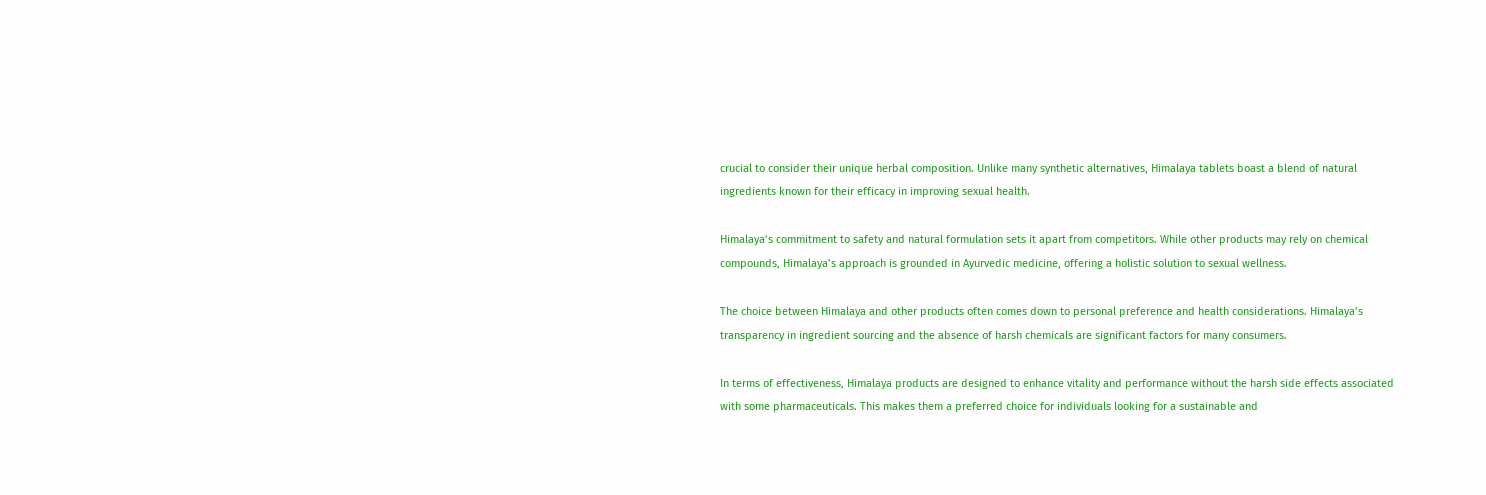crucial to consider their unique herbal composition. Unlike many synthetic alternatives, Himalaya tablets boast a blend of natural ingredients known for their efficacy in improving sexual health.

Himalaya’s commitment to safety and natural formulation sets it apart from competitors. While other products may rely on chemical compounds, Himalaya’s approach is grounded in Ayurvedic medicine, offering a holistic solution to sexual wellness.

The choice between Himalaya and other products often comes down to personal preference and health considerations. Himalaya’s transparency in ingredient sourcing and the absence of harsh chemicals are significant factors for many consumers.

In terms of effectiveness, Himalaya products are designed to enhance vitality and performance without the harsh side effects associated with some pharmaceuticals. This makes them a preferred choice for individuals looking for a sustainable and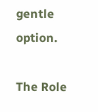gentle option.

The Role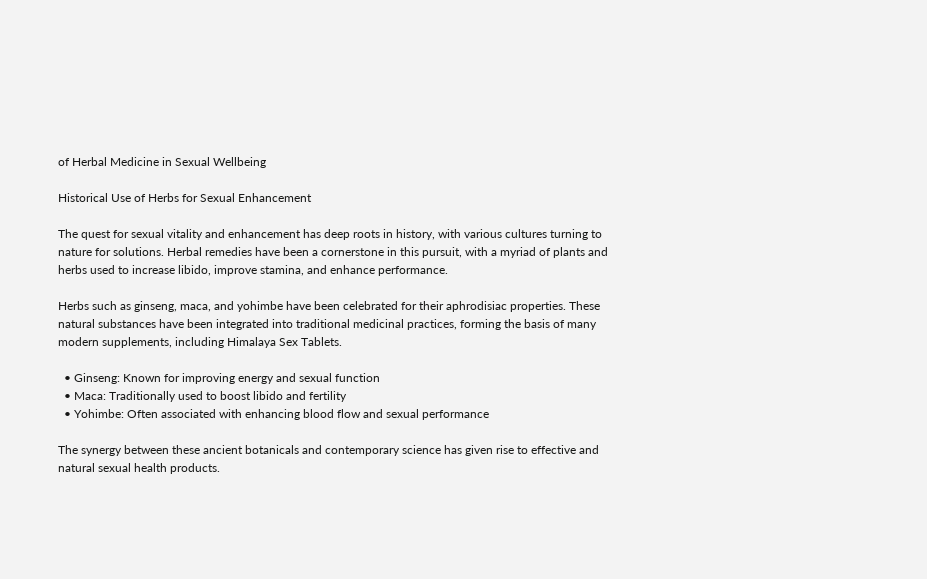of Herbal Medicine in Sexual Wellbeing

Historical Use of Herbs for Sexual Enhancement

The quest for sexual vitality and enhancement has deep roots in history, with various cultures turning to nature for solutions. Herbal remedies have been a cornerstone in this pursuit, with a myriad of plants and herbs used to increase libido, improve stamina, and enhance performance.

Herbs such as ginseng, maca, and yohimbe have been celebrated for their aphrodisiac properties. These natural substances have been integrated into traditional medicinal practices, forming the basis of many modern supplements, including Himalaya Sex Tablets.

  • Ginseng: Known for improving energy and sexual function
  • Maca: Traditionally used to boost libido and fertility
  • Yohimbe: Often associated with enhancing blood flow and sexual performance

The synergy between these ancient botanicals and contemporary science has given rise to effective and natural sexual health products.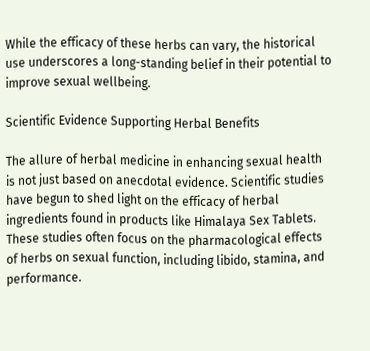While the efficacy of these herbs can vary, the historical use underscores a long-standing belief in their potential to improve sexual wellbeing.

Scientific Evidence Supporting Herbal Benefits

The allure of herbal medicine in enhancing sexual health is not just based on anecdotal evidence. Scientific studies have begun to shed light on the efficacy of herbal ingredients found in products like Himalaya Sex Tablets. These studies often focus on the pharmacological effects of herbs on sexual function, including libido, stamina, and performance.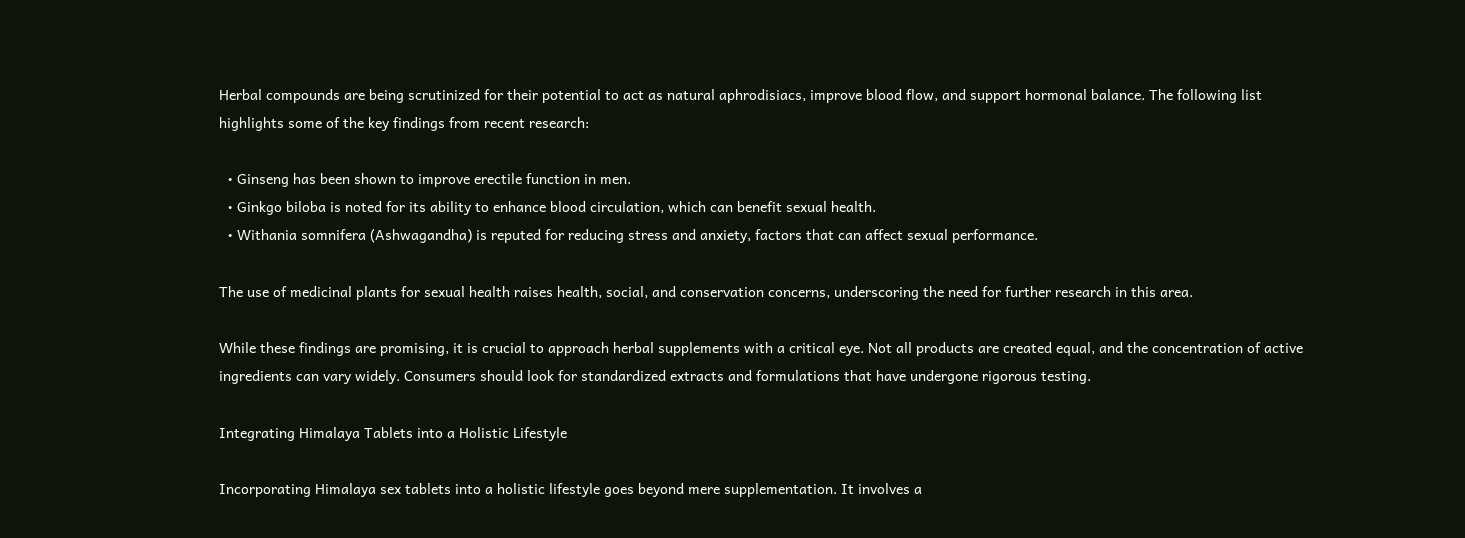Herbal compounds are being scrutinized for their potential to act as natural aphrodisiacs, improve blood flow, and support hormonal balance. The following list highlights some of the key findings from recent research:

  • Ginseng has been shown to improve erectile function in men.
  • Ginkgo biloba is noted for its ability to enhance blood circulation, which can benefit sexual health.
  • Withania somnifera (Ashwagandha) is reputed for reducing stress and anxiety, factors that can affect sexual performance.

The use of medicinal plants for sexual health raises health, social, and conservation concerns, underscoring the need for further research in this area.

While these findings are promising, it is crucial to approach herbal supplements with a critical eye. Not all products are created equal, and the concentration of active ingredients can vary widely. Consumers should look for standardized extracts and formulations that have undergone rigorous testing.

Integrating Himalaya Tablets into a Holistic Lifestyle

Incorporating Himalaya sex tablets into a holistic lifestyle goes beyond mere supplementation. It involves a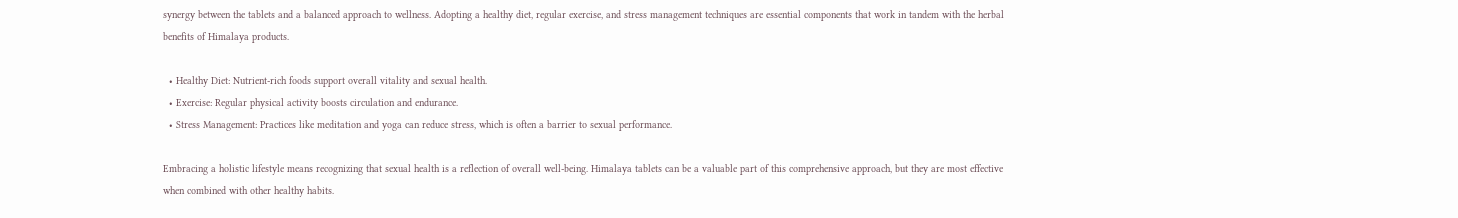synergy between the tablets and a balanced approach to wellness. Adopting a healthy diet, regular exercise, and stress management techniques are essential components that work in tandem with the herbal benefits of Himalaya products.

  • Healthy Diet: Nutrient-rich foods support overall vitality and sexual health.
  • Exercise: Regular physical activity boosts circulation and endurance.
  • Stress Management: Practices like meditation and yoga can reduce stress, which is often a barrier to sexual performance.

Embracing a holistic lifestyle means recognizing that sexual health is a reflection of overall well-being. Himalaya tablets can be a valuable part of this comprehensive approach, but they are most effective when combined with other healthy habits.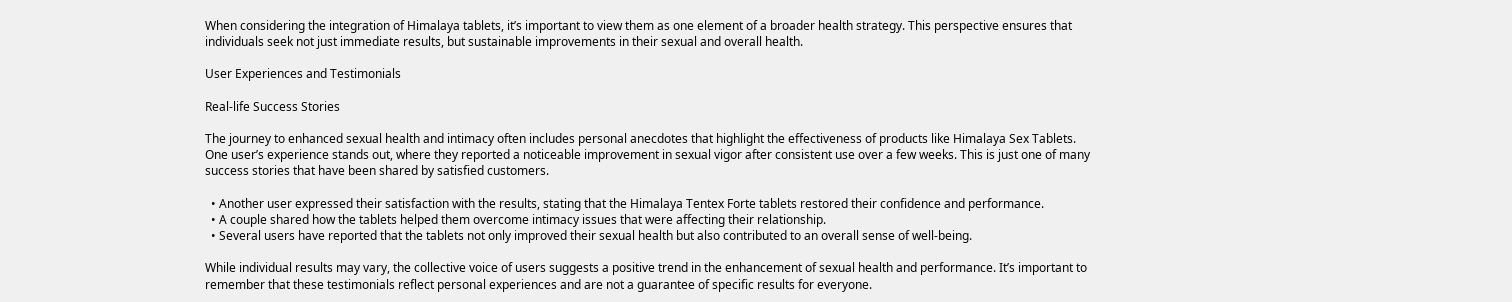When considering the integration of Himalaya tablets, it’s important to view them as one element of a broader health strategy. This perspective ensures that individuals seek not just immediate results, but sustainable improvements in their sexual and overall health.

User Experiences and Testimonials

Real-life Success Stories

The journey to enhanced sexual health and intimacy often includes personal anecdotes that highlight the effectiveness of products like Himalaya Sex Tablets. One user’s experience stands out, where they reported a noticeable improvement in sexual vigor after consistent use over a few weeks. This is just one of many success stories that have been shared by satisfied customers.

  • Another user expressed their satisfaction with the results, stating that the Himalaya Tentex Forte tablets restored their confidence and performance.
  • A couple shared how the tablets helped them overcome intimacy issues that were affecting their relationship.
  • Several users have reported that the tablets not only improved their sexual health but also contributed to an overall sense of well-being.

While individual results may vary, the collective voice of users suggests a positive trend in the enhancement of sexual health and performance. It’s important to remember that these testimonials reflect personal experiences and are not a guarantee of specific results for everyone.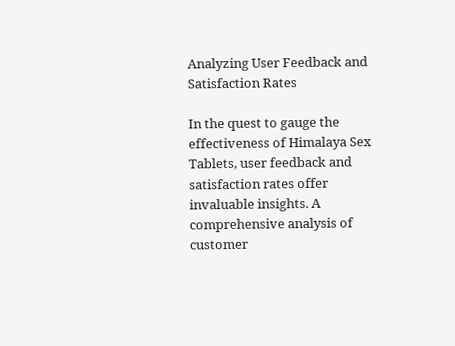Analyzing User Feedback and Satisfaction Rates

In the quest to gauge the effectiveness of Himalaya Sex Tablets, user feedback and satisfaction rates offer invaluable insights. A comprehensive analysis of customer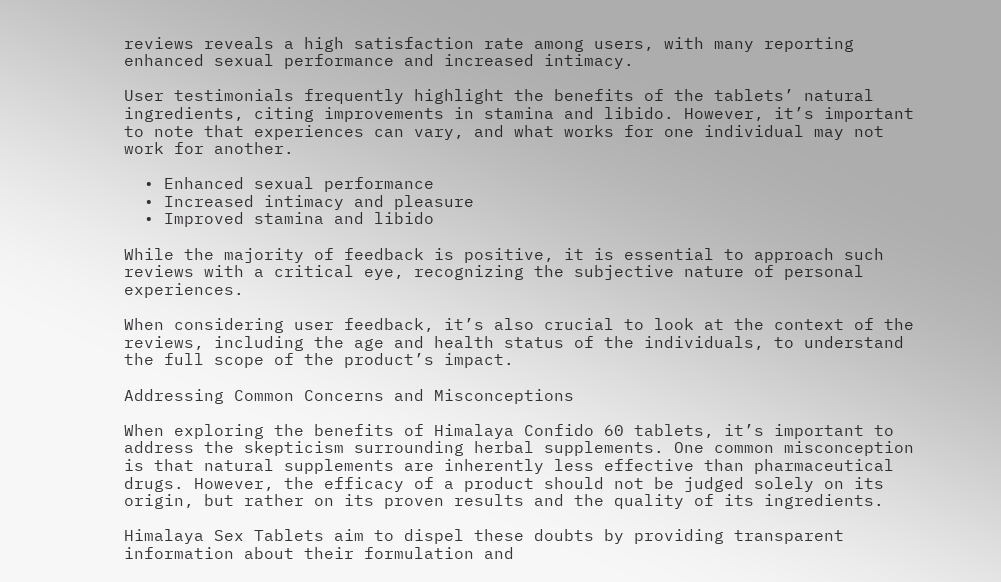reviews reveals a high satisfaction rate among users, with many reporting enhanced sexual performance and increased intimacy.

User testimonials frequently highlight the benefits of the tablets’ natural ingredients, citing improvements in stamina and libido. However, it’s important to note that experiences can vary, and what works for one individual may not work for another.

  • Enhanced sexual performance
  • Increased intimacy and pleasure
  • Improved stamina and libido

While the majority of feedback is positive, it is essential to approach such reviews with a critical eye, recognizing the subjective nature of personal experiences.

When considering user feedback, it’s also crucial to look at the context of the reviews, including the age and health status of the individuals, to understand the full scope of the product’s impact.

Addressing Common Concerns and Misconceptions

When exploring the benefits of Himalaya Confido 60 tablets, it’s important to address the skepticism surrounding herbal supplements. One common misconception is that natural supplements are inherently less effective than pharmaceutical drugs. However, the efficacy of a product should not be judged solely on its origin, but rather on its proven results and the quality of its ingredients.

Himalaya Sex Tablets aim to dispel these doubts by providing transparent information about their formulation and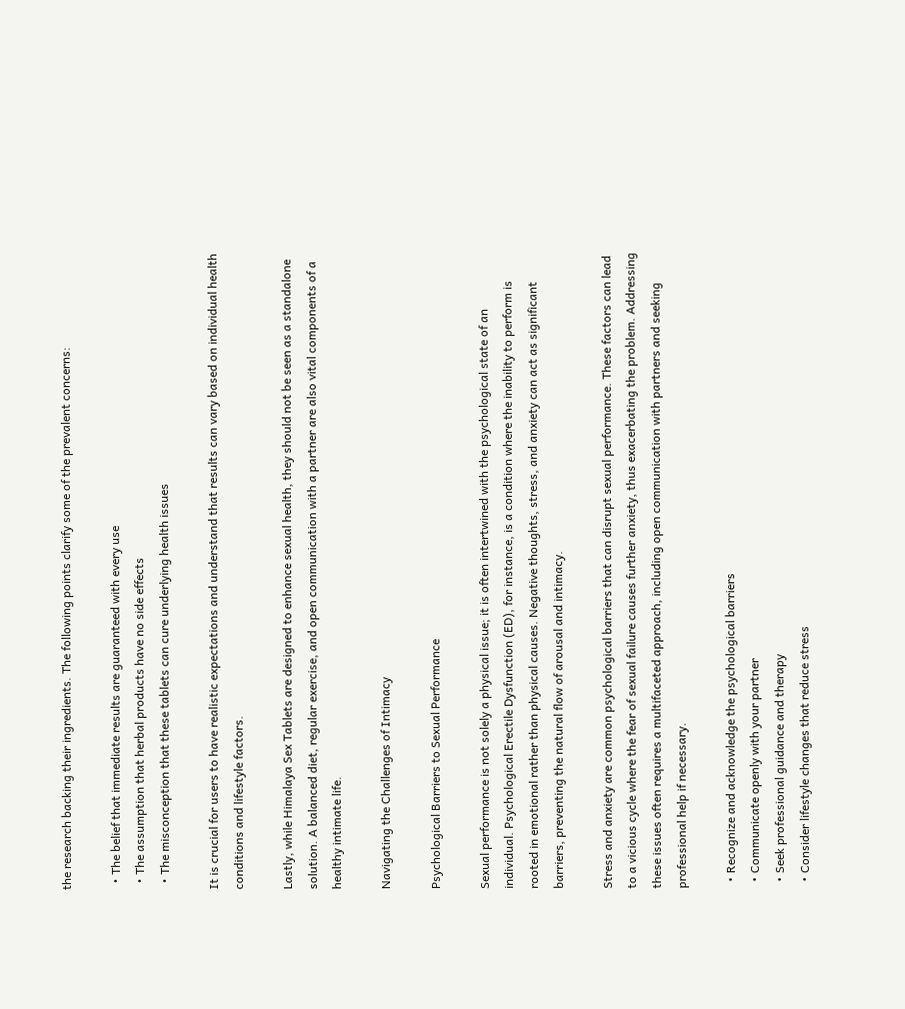the research backing their ingredients. The following points clarify some of the prevalent concerns:

  • The belief that immediate results are guaranteed with every use
  • The assumption that herbal products have no side effects
  • The misconception that these tablets can cure underlying health issues

It is crucial for users to have realistic expectations and understand that results can vary based on individual health conditions and lifestyle factors.

Lastly, while Himalaya Sex Tablets are designed to enhance sexual health, they should not be seen as a standalone solution. A balanced diet, regular exercise, and open communication with a partner are also vital components of a healthy intimate life.

Navigating the Challenges of Intimacy

Psychological Barriers to Sexual Performance

Sexual performance is not solely a physical issue; it is often intertwined with the psychological state of an individual. Psychological Erectile Dysfunction (ED), for instance, is a condition where the inability to perform is rooted in emotional rather than physical causes. Negative thoughts, stress, and anxiety can act as significant barriers, preventing the natural flow of arousal and intimacy.

Stress and anxiety are common psychological barriers that can disrupt sexual performance. These factors can lead to a vicious cycle where the fear of sexual failure causes further anxiety, thus exacerbating the problem. Addressing these issues often requires a multifaceted approach, including open communication with partners and seeking professional help if necessary.

  • Recognize and acknowledge the psychological barriers
  • Communicate openly with your partner
  • Seek professional guidance and therapy
  • Consider lifestyle changes that reduce stress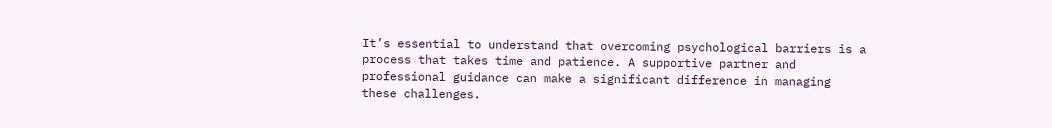It’s essential to understand that overcoming psychological barriers is a process that takes time and patience. A supportive partner and professional guidance can make a significant difference in managing these challenges.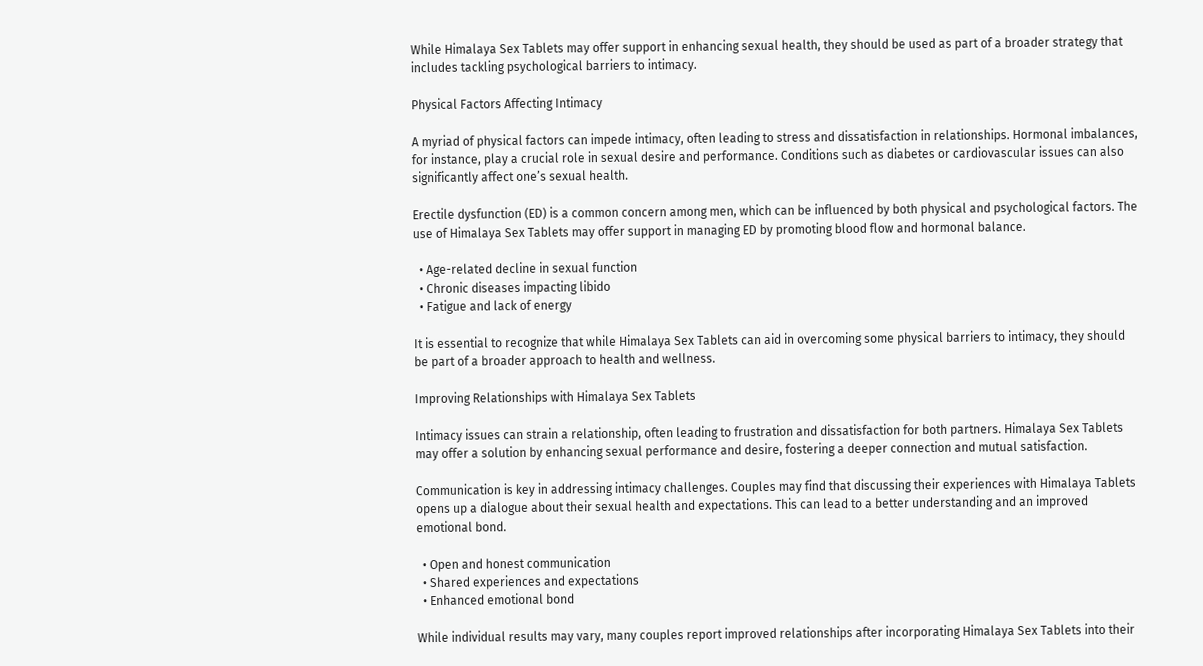While Himalaya Sex Tablets may offer support in enhancing sexual health, they should be used as part of a broader strategy that includes tackling psychological barriers to intimacy.

Physical Factors Affecting Intimacy

A myriad of physical factors can impede intimacy, often leading to stress and dissatisfaction in relationships. Hormonal imbalances, for instance, play a crucial role in sexual desire and performance. Conditions such as diabetes or cardiovascular issues can also significantly affect one’s sexual health.

Erectile dysfunction (ED) is a common concern among men, which can be influenced by both physical and psychological factors. The use of Himalaya Sex Tablets may offer support in managing ED by promoting blood flow and hormonal balance.

  • Age-related decline in sexual function
  • Chronic diseases impacting libido
  • Fatigue and lack of energy

It is essential to recognize that while Himalaya Sex Tablets can aid in overcoming some physical barriers to intimacy, they should be part of a broader approach to health and wellness.

Improving Relationships with Himalaya Sex Tablets

Intimacy issues can strain a relationship, often leading to frustration and dissatisfaction for both partners. Himalaya Sex Tablets may offer a solution by enhancing sexual performance and desire, fostering a deeper connection and mutual satisfaction.

Communication is key in addressing intimacy challenges. Couples may find that discussing their experiences with Himalaya Tablets opens up a dialogue about their sexual health and expectations. This can lead to a better understanding and an improved emotional bond.

  • Open and honest communication
  • Shared experiences and expectations
  • Enhanced emotional bond

While individual results may vary, many couples report improved relationships after incorporating Himalaya Sex Tablets into their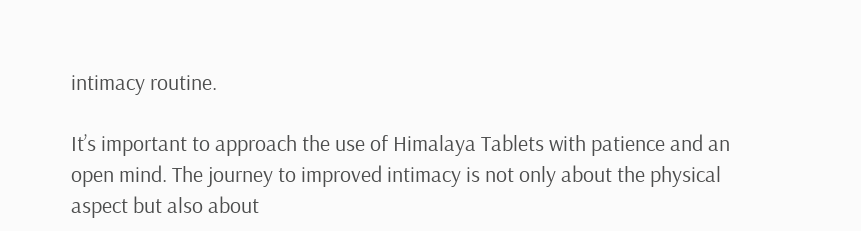intimacy routine.

It’s important to approach the use of Himalaya Tablets with patience and an open mind. The journey to improved intimacy is not only about the physical aspect but also about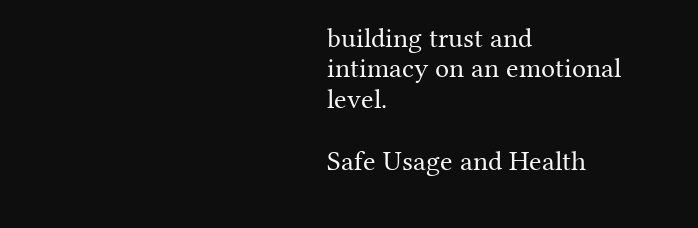building trust and intimacy on an emotional level.

Safe Usage and Health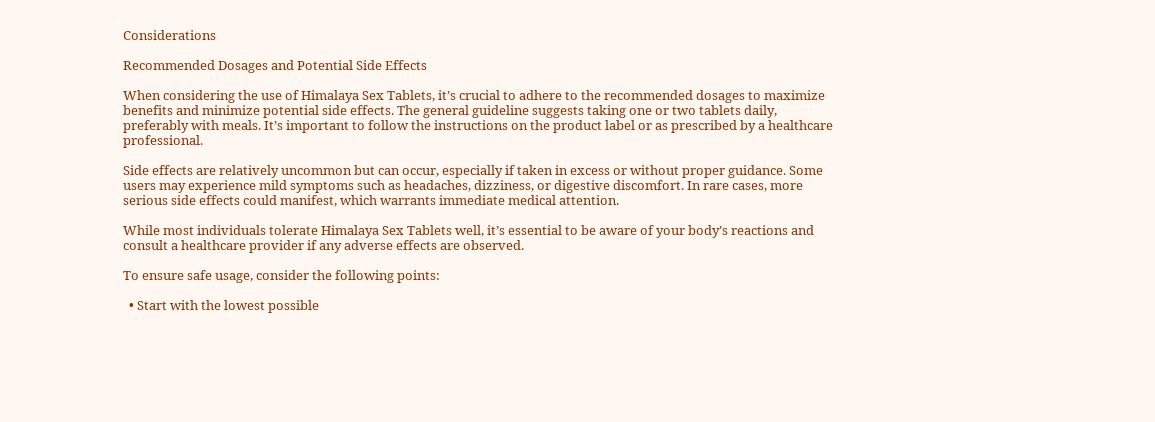Considerations

Recommended Dosages and Potential Side Effects

When considering the use of Himalaya Sex Tablets, it’s crucial to adhere to the recommended dosages to maximize benefits and minimize potential side effects. The general guideline suggests taking one or two tablets daily, preferably with meals. It’s important to follow the instructions on the product label or as prescribed by a healthcare professional.

Side effects are relatively uncommon but can occur, especially if taken in excess or without proper guidance. Some users may experience mild symptoms such as headaches, dizziness, or digestive discomfort. In rare cases, more serious side effects could manifest, which warrants immediate medical attention.

While most individuals tolerate Himalaya Sex Tablets well, it’s essential to be aware of your body’s reactions and consult a healthcare provider if any adverse effects are observed.

To ensure safe usage, consider the following points:

  • Start with the lowest possible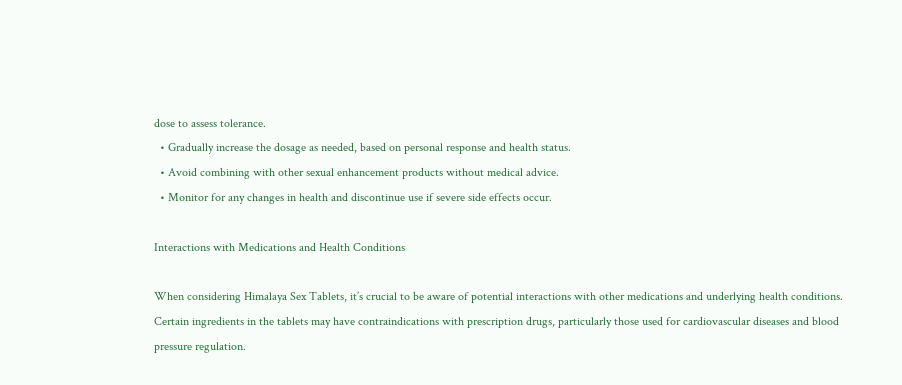dose to assess tolerance.
  • Gradually increase the dosage as needed, based on personal response and health status.
  • Avoid combining with other sexual enhancement products without medical advice.
  • Monitor for any changes in health and discontinue use if severe side effects occur.

Interactions with Medications and Health Conditions

When considering Himalaya Sex Tablets, it’s crucial to be aware of potential interactions with other medications and underlying health conditions. Certain ingredients in the tablets may have contraindications with prescription drugs, particularly those used for cardiovascular diseases and blood pressure regulation.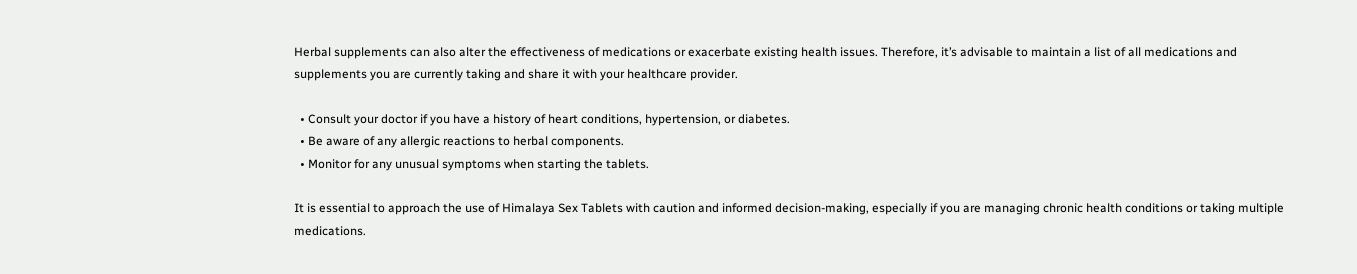Herbal supplements can also alter the effectiveness of medications or exacerbate existing health issues. Therefore, it’s advisable to maintain a list of all medications and supplements you are currently taking and share it with your healthcare provider.

  • Consult your doctor if you have a history of heart conditions, hypertension, or diabetes.
  • Be aware of any allergic reactions to herbal components.
  • Monitor for any unusual symptoms when starting the tablets.

It is essential to approach the use of Himalaya Sex Tablets with caution and informed decision-making, especially if you are managing chronic health conditions or taking multiple medications.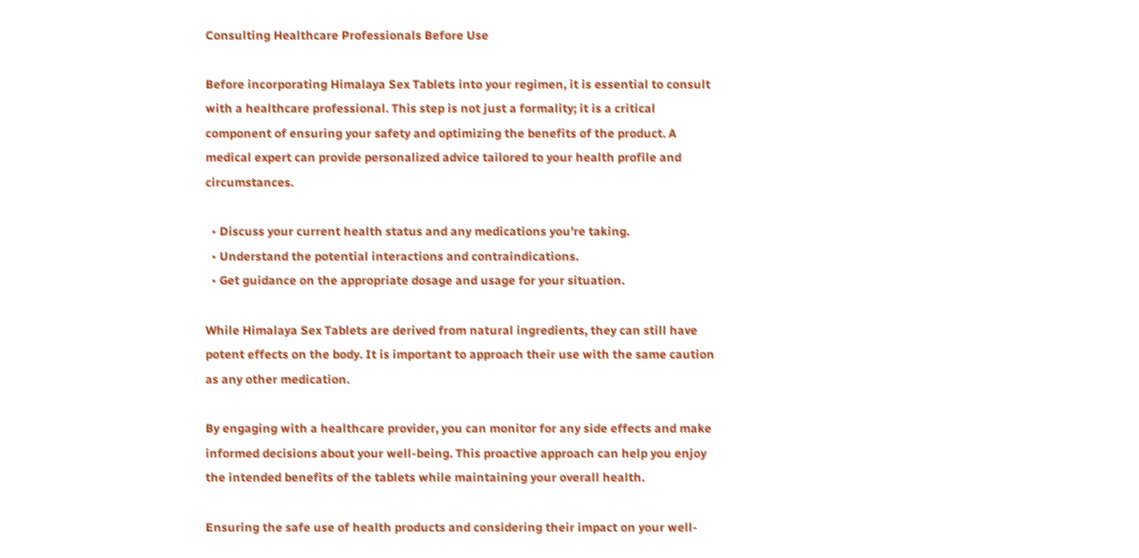Consulting Healthcare Professionals Before Use

Before incorporating Himalaya Sex Tablets into your regimen, it is essential to consult with a healthcare professional. This step is not just a formality; it is a critical component of ensuring your safety and optimizing the benefits of the product. A medical expert can provide personalized advice tailored to your health profile and circumstances.

  • Discuss your current health status and any medications you’re taking.
  • Understand the potential interactions and contraindications.
  • Get guidance on the appropriate dosage and usage for your situation.

While Himalaya Sex Tablets are derived from natural ingredients, they can still have potent effects on the body. It is important to approach their use with the same caution as any other medication.

By engaging with a healthcare provider, you can monitor for any side effects and make informed decisions about your well-being. This proactive approach can help you enjoy the intended benefits of the tablets while maintaining your overall health.

Ensuring the safe use of health products and considering their impact on your well-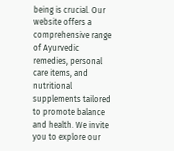being is crucial. Our website offers a comprehensive range of Ayurvedic remedies, personal care items, and nutritional supplements tailored to promote balance and health. We invite you to explore our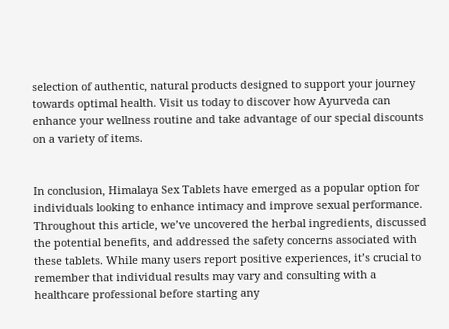selection of authentic, natural products designed to support your journey towards optimal health. Visit us today to discover how Ayurveda can enhance your wellness routine and take advantage of our special discounts on a variety of items.


In conclusion, Himalaya Sex Tablets have emerged as a popular option for individuals looking to enhance intimacy and improve sexual performance. Throughout this article, we’ve uncovered the herbal ingredients, discussed the potential benefits, and addressed the safety concerns associated with these tablets. While many users report positive experiences, it’s crucial to remember that individual results may vary and consulting with a healthcare professional before starting any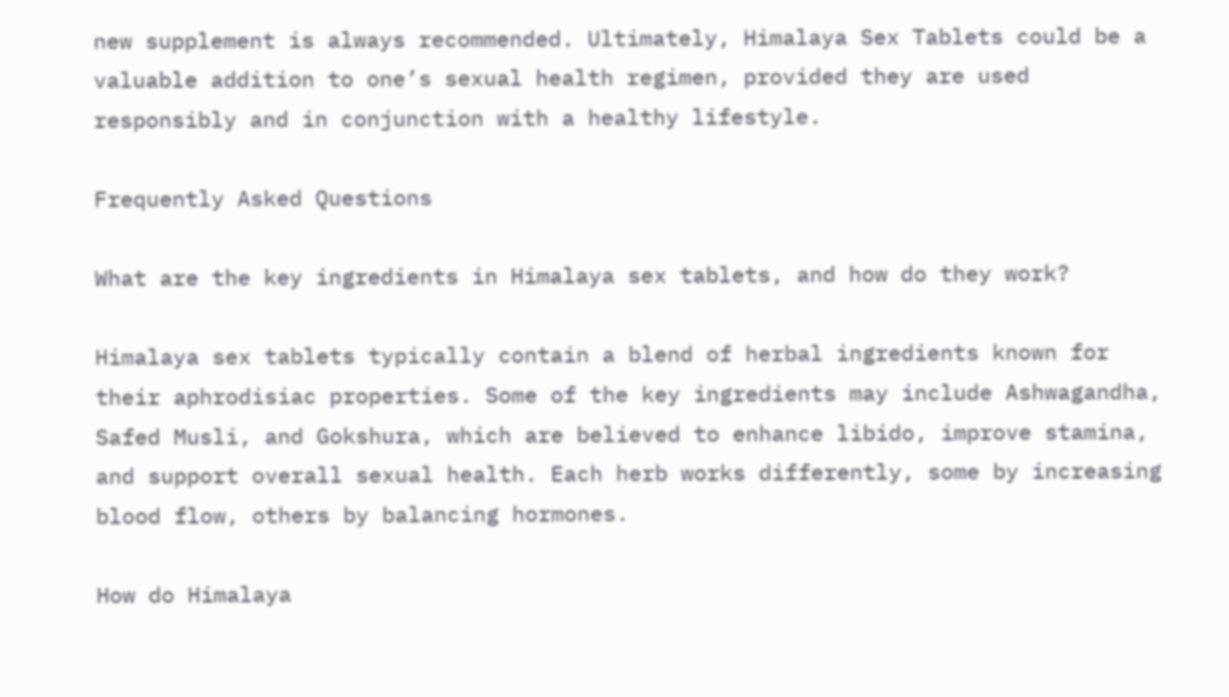new supplement is always recommended. Ultimately, Himalaya Sex Tablets could be a valuable addition to one’s sexual health regimen, provided they are used responsibly and in conjunction with a healthy lifestyle.

Frequently Asked Questions

What are the key ingredients in Himalaya sex tablets, and how do they work?

Himalaya sex tablets typically contain a blend of herbal ingredients known for their aphrodisiac properties. Some of the key ingredients may include Ashwagandha, Safed Musli, and Gokshura, which are believed to enhance libido, improve stamina, and support overall sexual health. Each herb works differently, some by increasing blood flow, others by balancing hormones.

How do Himalaya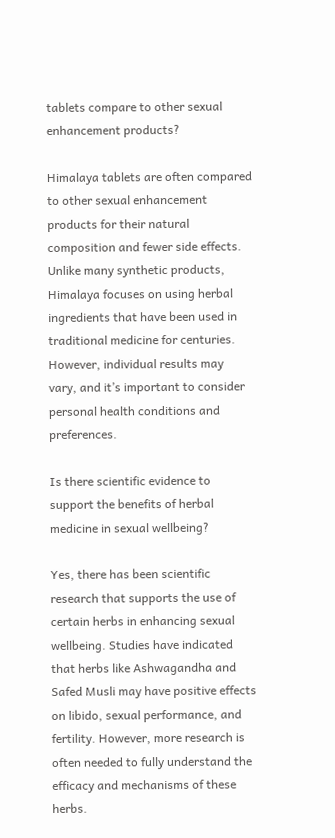tablets compare to other sexual enhancement products?

Himalaya tablets are often compared to other sexual enhancement products for their natural composition and fewer side effects. Unlike many synthetic products, Himalaya focuses on using herbal ingredients that have been used in traditional medicine for centuries. However, individual results may vary, and it’s important to consider personal health conditions and preferences.

Is there scientific evidence to support the benefits of herbal medicine in sexual wellbeing?

Yes, there has been scientific research that supports the use of certain herbs in enhancing sexual wellbeing. Studies have indicated that herbs like Ashwagandha and Safed Musli may have positive effects on libido, sexual performance, and fertility. However, more research is often needed to fully understand the efficacy and mechanisms of these herbs.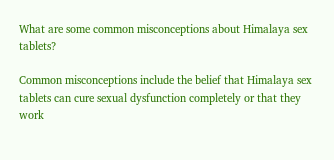What are some common misconceptions about Himalaya sex tablets?

Common misconceptions include the belief that Himalaya sex tablets can cure sexual dysfunction completely or that they work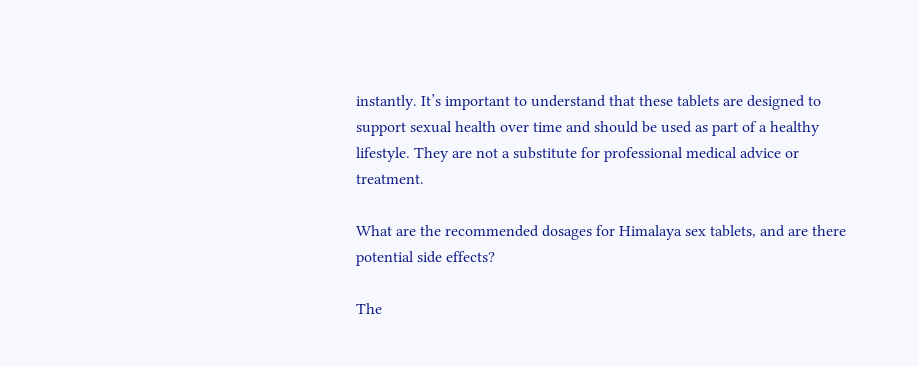instantly. It’s important to understand that these tablets are designed to support sexual health over time and should be used as part of a healthy lifestyle. They are not a substitute for professional medical advice or treatment.

What are the recommended dosages for Himalaya sex tablets, and are there potential side effects?

The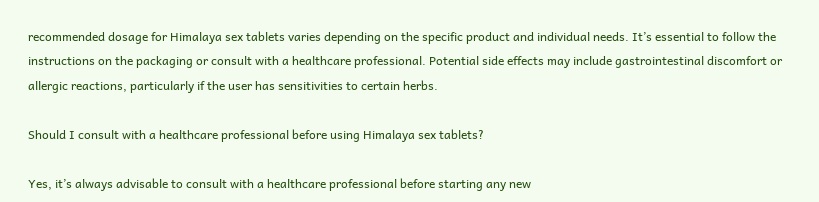recommended dosage for Himalaya sex tablets varies depending on the specific product and individual needs. It’s essential to follow the instructions on the packaging or consult with a healthcare professional. Potential side effects may include gastrointestinal discomfort or allergic reactions, particularly if the user has sensitivities to certain herbs.

Should I consult with a healthcare professional before using Himalaya sex tablets?

Yes, it’s always advisable to consult with a healthcare professional before starting any new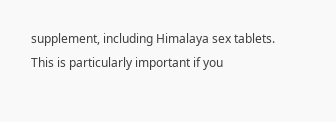supplement, including Himalaya sex tablets. This is particularly important if you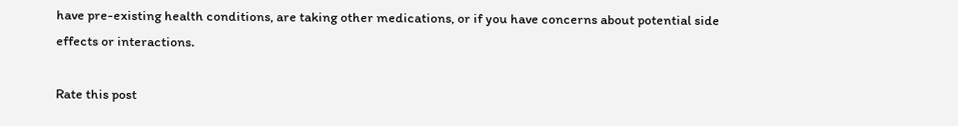have pre-existing health conditions, are taking other medications, or if you have concerns about potential side effects or interactions.

Rate this post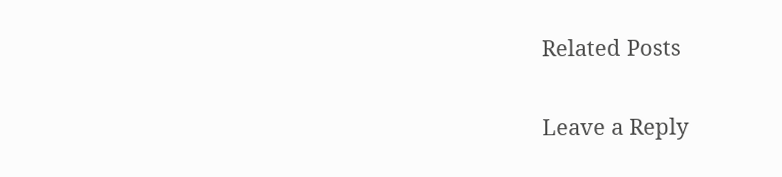Related Posts

Leave a Reply